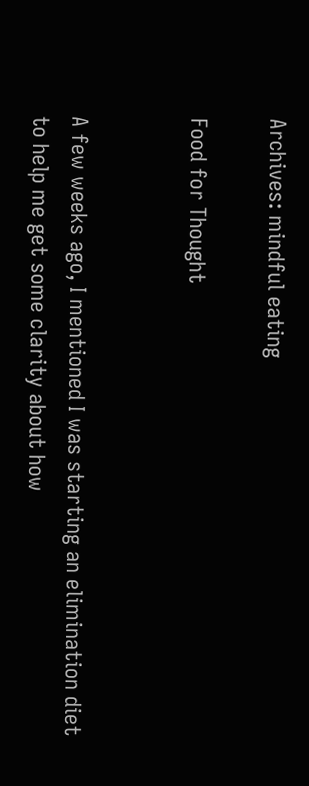Archives: mindful eating

Food for Thought


A few weeks ago, I mentioned I was starting an elimination diet to help me get some clarity about how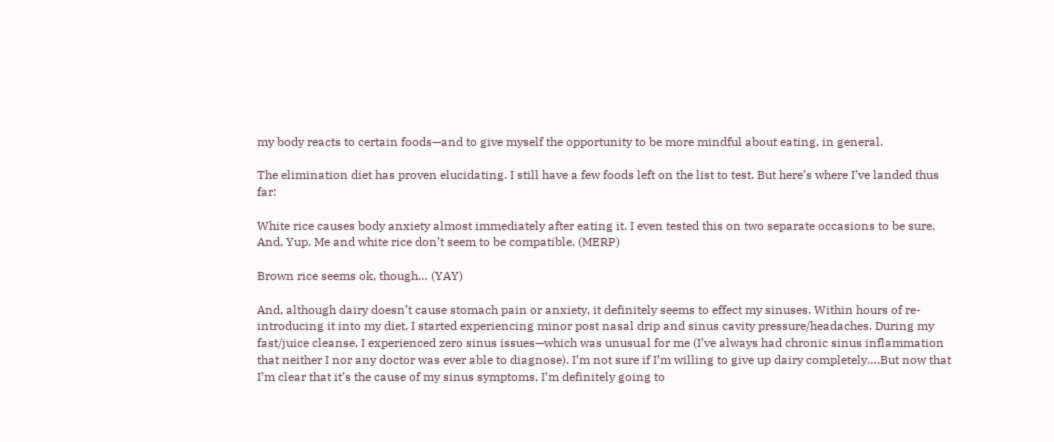my body reacts to certain foods—and to give myself the opportunity to be more mindful about eating, in general.

The elimination diet has proven elucidating. I still have a few foods left on the list to test. But here’s where I’ve landed thus far:

White rice causes body anxiety almost immediately after eating it. I even tested this on two separate occasions to be sure. And, Yup. Me and white rice don’t seem to be compatible. (MERP)

Brown rice seems ok, though… (YAY)

And, although dairy doesn’t cause stomach pain or anxiety, it definitely seems to effect my sinuses. Within hours of re-introducing it into my diet, I started experiencing minor post nasal drip and sinus cavity pressure/headaches. During my fast/juice cleanse, I experienced zero sinus issues—which was unusual for me (I’ve always had chronic sinus inflammation that neither I nor any doctor was ever able to diagnose). I’m not sure if I’m willing to give up dairy completely….But now that I’m clear that it’s the cause of my sinus symptoms, I’m definitely going to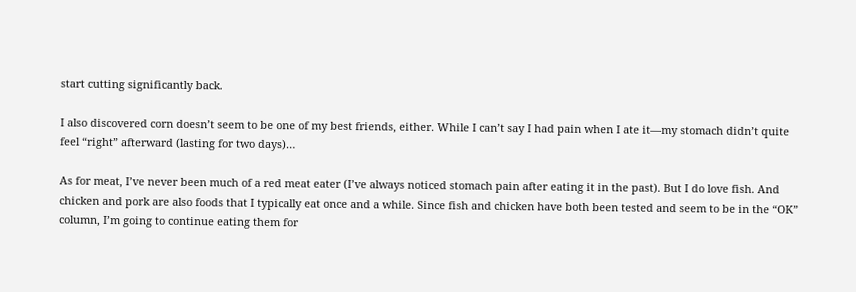start cutting significantly back.

I also discovered corn doesn’t seem to be one of my best friends, either. While I can’t say I had pain when I ate it—my stomach didn’t quite feel “right” afterward (lasting for two days)…

As for meat, I’ve never been much of a red meat eater (I’ve always noticed stomach pain after eating it in the past). But I do love fish. And chicken and pork are also foods that I typically eat once and a while. Since fish and chicken have both been tested and seem to be in the “OK” column, I’m going to continue eating them for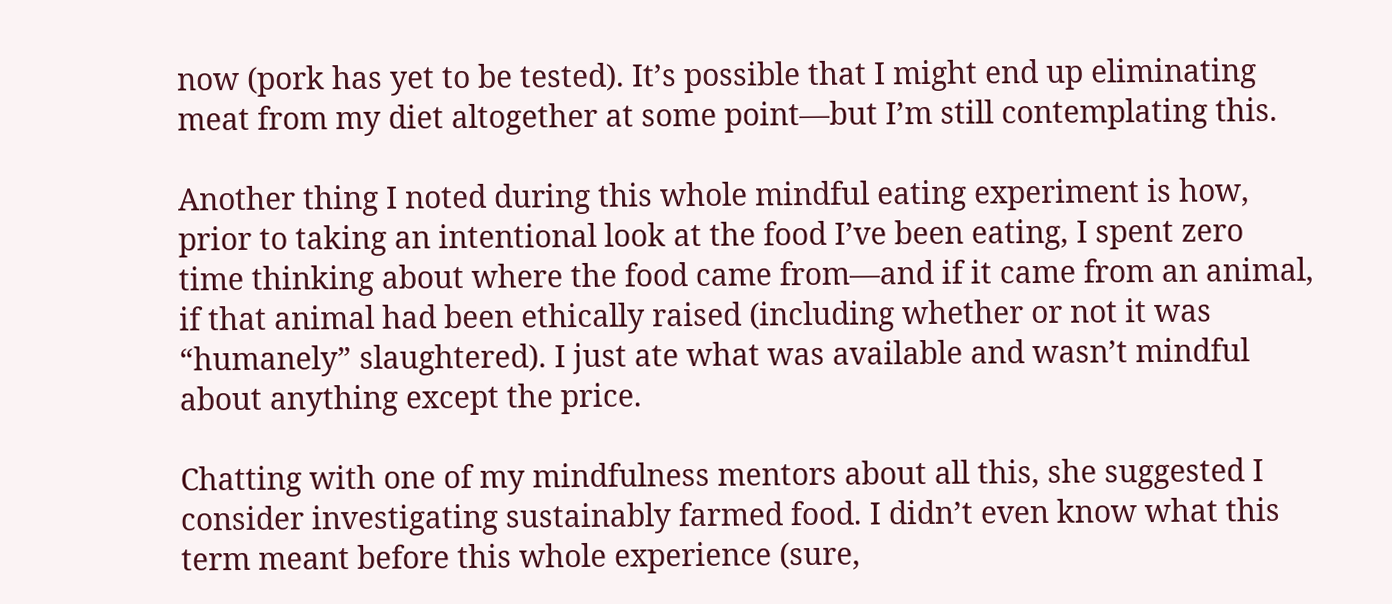now (pork has yet to be tested). It’s possible that I might end up eliminating meat from my diet altogether at some point—but I’m still contemplating this.

Another thing I noted during this whole mindful eating experiment is how, prior to taking an intentional look at the food I’ve been eating, I spent zero time thinking about where the food came from—and if it came from an animal, if that animal had been ethically raised (including whether or not it was “humanely” slaughtered). I just ate what was available and wasn’t mindful about anything except the price.

Chatting with one of my mindfulness mentors about all this, she suggested I consider investigating sustainably farmed food. I didn’t even know what this term meant before this whole experience (sure,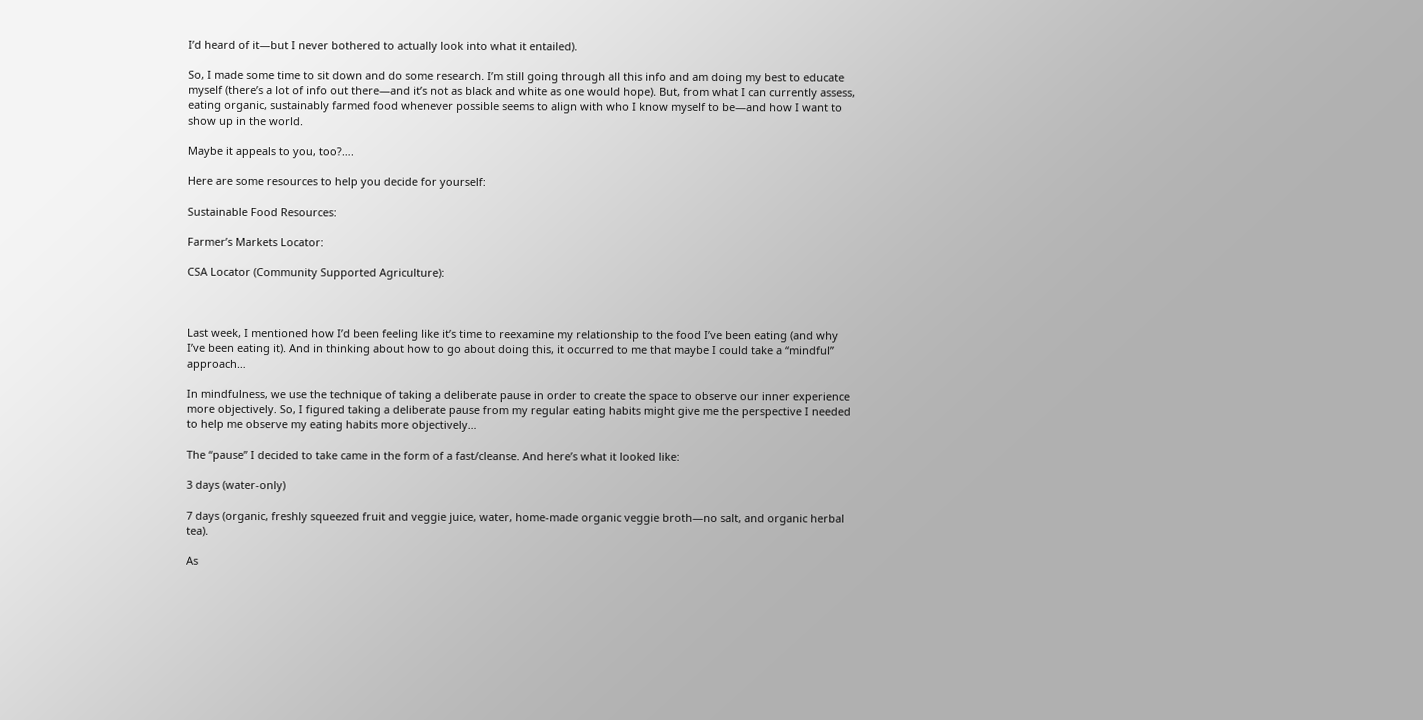I’d heard of it—but I never bothered to actually look into what it entailed).

So, I made some time to sit down and do some research. I’m still going through all this info and am doing my best to educate myself (there’s a lot of info out there—and it’s not as black and white as one would hope). But, from what I can currently assess, eating organic, sustainably farmed food whenever possible seems to align with who I know myself to be—and how I want to show up in the world.

Maybe it appeals to you, too?….

Here are some resources to help you decide for yourself:

Sustainable Food Resources:

Farmer’s Markets Locator:

CSA Locator (Community Supported Agriculture):



Last week, I mentioned how I’d been feeling like it’s time to reexamine my relationship to the food I’ve been eating (and why I’ve been eating it). And in thinking about how to go about doing this, it occurred to me that maybe I could take a “mindful” approach…

In mindfulness, we use the technique of taking a deliberate pause in order to create the space to observe our inner experience more objectively. So, I figured taking a deliberate pause from my regular eating habits might give me the perspective I needed to help me observe my eating habits more objectively…

The “pause” I decided to take came in the form of a fast/cleanse. And here’s what it looked like:

3 days (water-only)

7 days (organic, freshly squeezed fruit and veggie juice, water, home-made organic veggie broth—no salt, and organic herbal tea).

As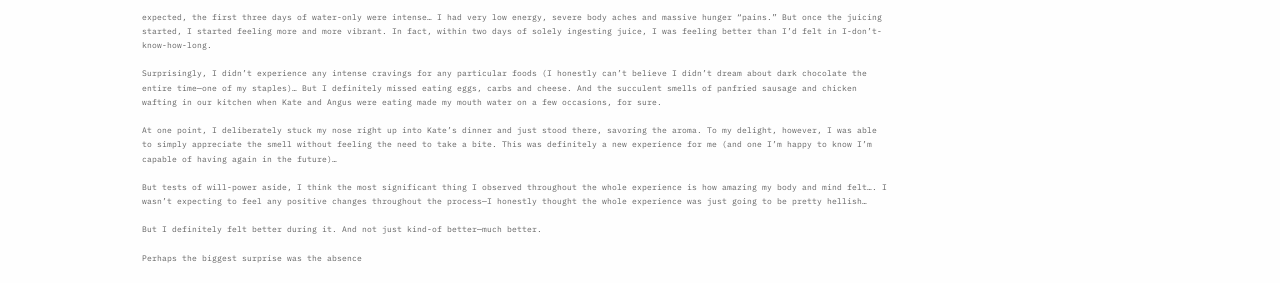expected, the first three days of water-only were intense… I had very low energy, severe body aches and massive hunger “pains.” But once the juicing started, I started feeling more and more vibrant. In fact, within two days of solely ingesting juice, I was feeling better than I’d felt in I-don’t-know-how-long.

Surprisingly, I didn’t experience any intense cravings for any particular foods (I honestly can’t believe I didn’t dream about dark chocolate the entire time—one of my staples)… But I definitely missed eating eggs, carbs and cheese. And the succulent smells of panfried sausage and chicken wafting in our kitchen when Kate and Angus were eating made my mouth water on a few occasions, for sure.

At one point, I deliberately stuck my nose right up into Kate’s dinner and just stood there, savoring the aroma. To my delight, however, I was able to simply appreciate the smell without feeling the need to take a bite. This was definitely a new experience for me (and one I’m happy to know I’m capable of having again in the future)…

But tests of will-power aside, I think the most significant thing I observed throughout the whole experience is how amazing my body and mind felt…. I wasn’t expecting to feel any positive changes throughout the process—I honestly thought the whole experience was just going to be pretty hellish…

But I definitely felt better during it. And not just kind-of better—much better.

Perhaps the biggest surprise was the absence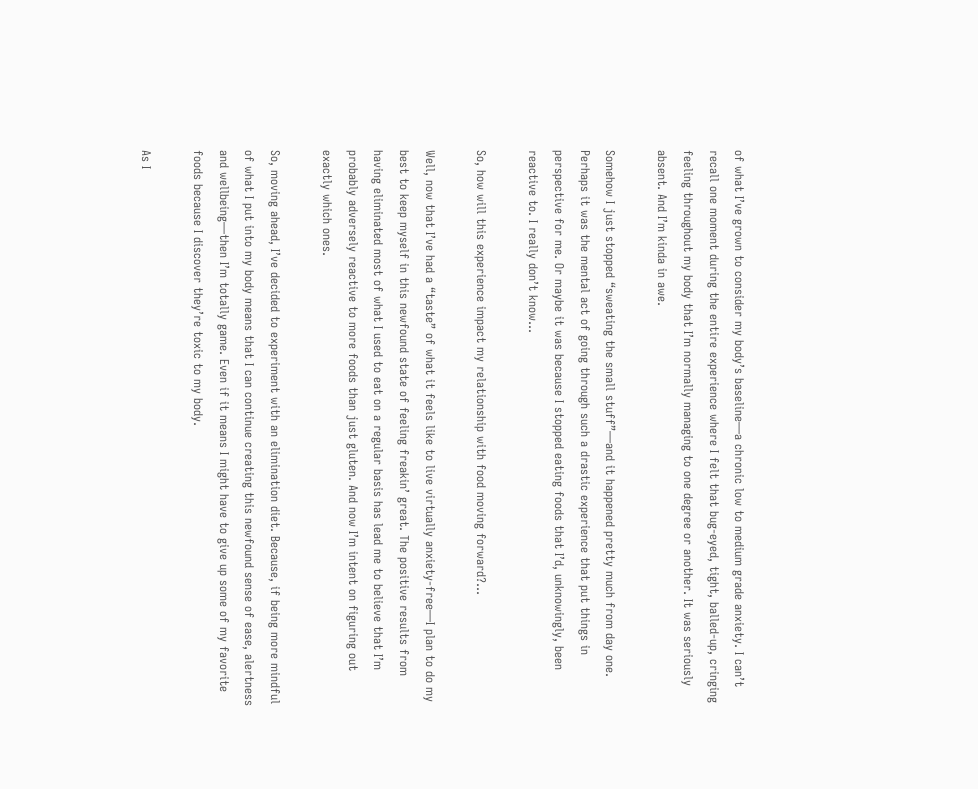of what I’ve grown to consider my body’s baseline—a chronic low to medium grade anxiety. I can’t recall one moment during the entire experience where I felt that bug-eyed, tight, balled-up, cringing feeling throughout my body that I’m normally managing to one degree or another. It was seriously absent. And I’m kinda in awe.

Somehow I just stopped “sweating the small stuff”—and it happened pretty much from day one. Perhaps it was the mental act of going through such a drastic experience that put things in perspective for me. Or maybe it was because I stopped eating foods that I’d, unknowingly, been reactive to. I really don’t know…

So, how will this experience impact my relationship with food moving forward?…

Well, now that I’ve had a “taste” of what it feels like to live virtually anxiety-free—I plan to do my best to keep myself in this newfound state of feeling freakin’ great. The positive results from having eliminated most of what I used to eat on a regular basis has lead me to believe that I’m probably adversely reactive to more foods than just gluten. And now I’m intent on figuring out exactly which ones.

So, moving ahead, I’ve decided to experiment with an elimination diet. Because, if being more mindful of what I put into my body means that I can continue creating this newfound sense of ease, alertness and wellbeing—then I’m totally game. Even if it means I might have to give up some of my favorite foods because I discover they’re toxic to my body.

As I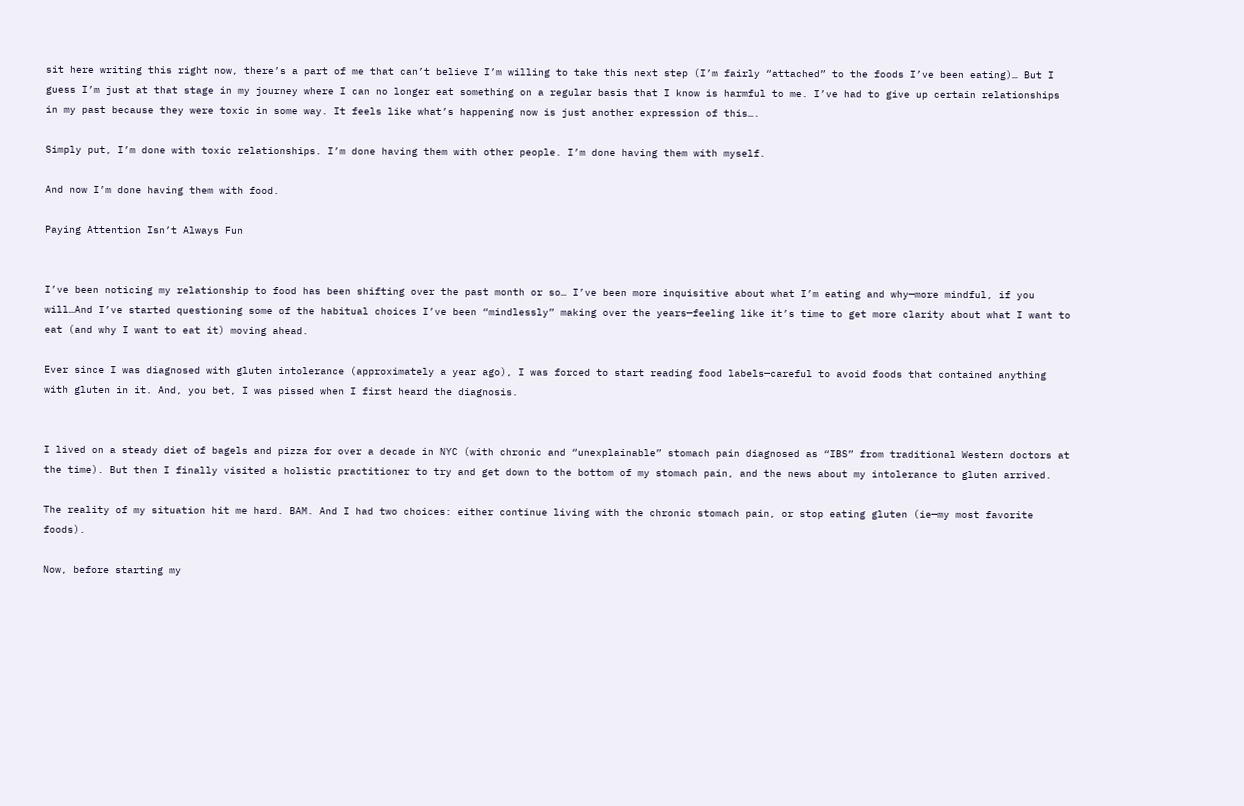sit here writing this right now, there’s a part of me that can’t believe I’m willing to take this next step (I’m fairly “attached” to the foods I’ve been eating)… But I guess I’m just at that stage in my journey where I can no longer eat something on a regular basis that I know is harmful to me. I’ve had to give up certain relationships in my past because they were toxic in some way. It feels like what’s happening now is just another expression of this….

Simply put, I’m done with toxic relationships. I’m done having them with other people. I’m done having them with myself.

And now I’m done having them with food.

Paying Attention Isn’t Always Fun


I’ve been noticing my relationship to food has been shifting over the past month or so… I’ve been more inquisitive about what I’m eating and why—more mindful, if you will…And I’ve started questioning some of the habitual choices I’ve been “mindlessly” making over the years—feeling like it’s time to get more clarity about what I want to eat (and why I want to eat it) moving ahead.

Ever since I was diagnosed with gluten intolerance (approximately a year ago), I was forced to start reading food labels—careful to avoid foods that contained anything with gluten in it. And, you bet, I was pissed when I first heard the diagnosis.


I lived on a steady diet of bagels and pizza for over a decade in NYC (with chronic and “unexplainable” stomach pain diagnosed as “IBS” from traditional Western doctors at the time). But then I finally visited a holistic practitioner to try and get down to the bottom of my stomach pain, and the news about my intolerance to gluten arrived.

The reality of my situation hit me hard. BAM. And I had two choices: either continue living with the chronic stomach pain, or stop eating gluten (ie—my most favorite foods).

Now, before starting my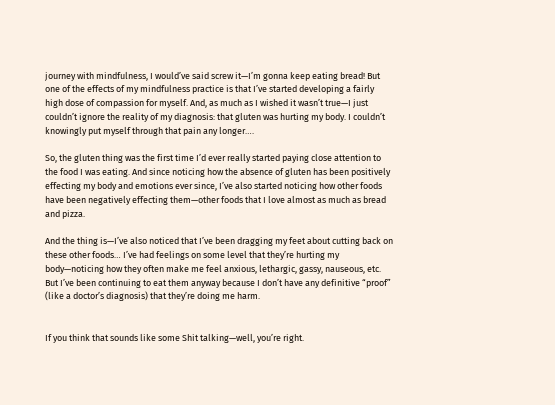journey with mindfulness, I would’ve said screw it—I’m gonna keep eating bread! But one of the effects of my mindfulness practice is that I’ve started developing a fairly high dose of compassion for myself. And, as much as I wished it wasn’t true—I just couldn’t ignore the reality of my diagnosis: that gluten was hurting my body. I couldn’t knowingly put myself through that pain any longer….

So, the gluten thing was the first time I’d ever really started paying close attention to the food I was eating. And since noticing how the absence of gluten has been positively effecting my body and emotions ever since, I’ve also started noticing how other foods have been negatively effecting them—other foods that I love almost as much as bread and pizza.

And the thing is—I’ve also noticed that I’ve been dragging my feet about cutting back on these other foods… I’ve had feelings on some level that they’re hurting my body—noticing how they often make me feel anxious, lethargic, gassy, nauseous, etc. But I’ve been continuing to eat them anyway because I don’t have any definitive “proof” (like a doctor’s diagnosis) that they’re doing me harm.


If you think that sounds like some Shit talking—well, you’re right.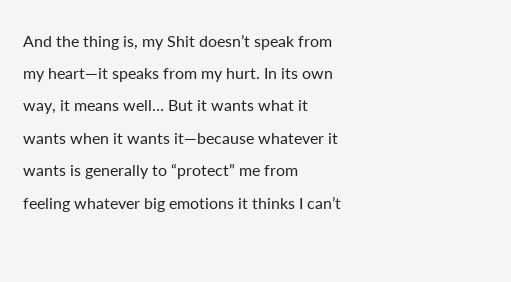And the thing is, my Shit doesn’t speak from my heart—it speaks from my hurt. In its own way, it means well… But it wants what it wants when it wants it—because whatever it wants is generally to “protect” me from feeling whatever big emotions it thinks I can’t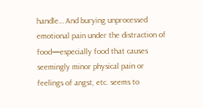handle… And burying unprocessed emotional pain under the distraction of food—especially food that causes seemingly minor physical pain or feelings of angst, etc. seems to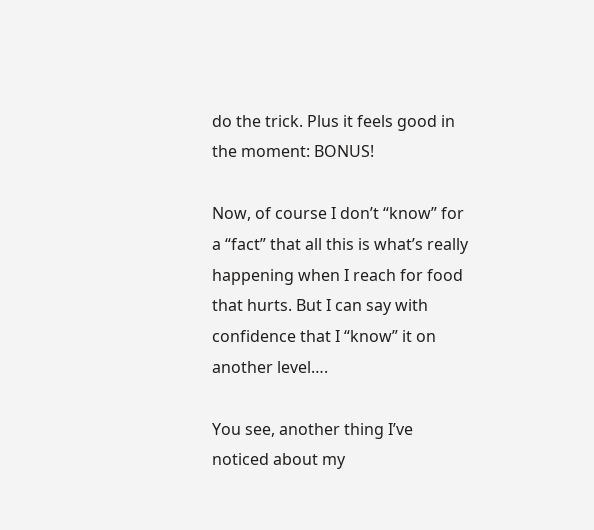do the trick. Plus it feels good in the moment: BONUS!

Now, of course I don’t “know” for a “fact” that all this is what’s really happening when I reach for food that hurts. But I can say with confidence that I “know” it on another level….

You see, another thing I’ve noticed about my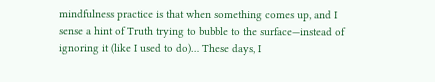mindfulness practice is that when something comes up, and I sense a hint of Truth trying to bubble to the surface—instead of ignoring it (like I used to do)… These days, I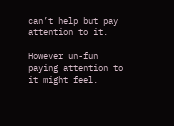can’t help but pay attention to it.

However un-fun paying attention to it might feel.